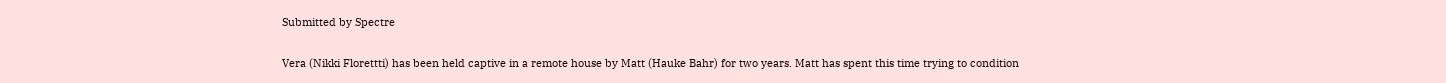Submitted by Spectre

Vera (Nikki Florettti) has been held captive in a remote house by Matt (Hauke Bahr) for two years. Matt has spent this time trying to condition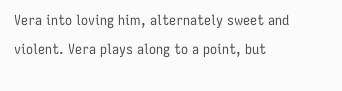Vera into loving him, alternately sweet and violent. Vera plays along to a point, but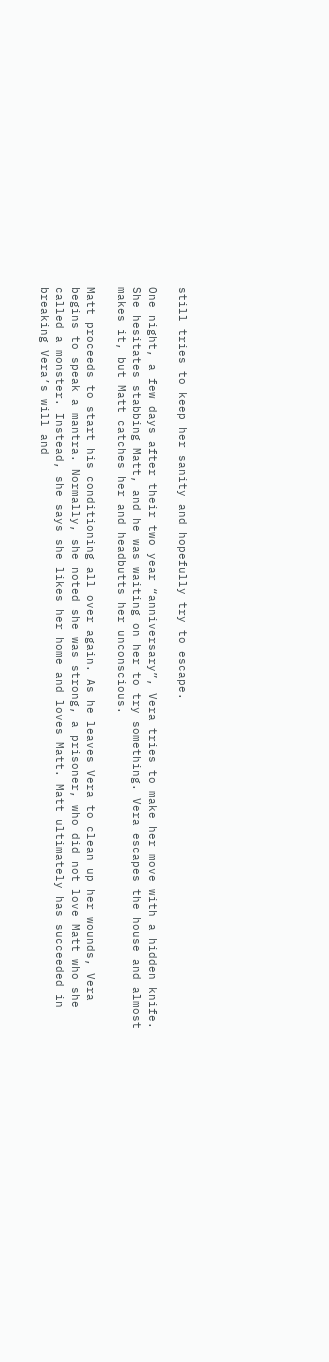still tries to keep her sanity and hopefully try to escape.

One night, a few days after their two year “anniversary”, Vera tries to make her move with a hidden knife. She hesitates stabbing Matt, and he was waiting on her to try something. Vera escapes the house and almost makes it, but Matt catches her and headbutts her unconscious.

Matt proceeds to start his conditioning all over again. As he leaves Vera to clean up her wounds, Vera begins to speak a mantra. Normally, she noted she was strong, a prisoner, who did not love Matt who she called a monster. Instead, she says she likes her home and loves Matt. Matt ultimately has succeeded in breaking Vera’s will and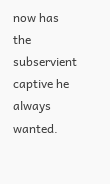now has the subservient captive he always wanted.